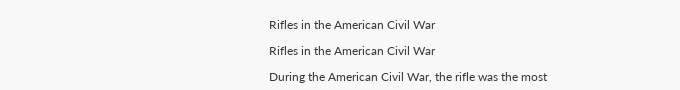Rifles in the American Civil War

Rifles in the American Civil War

During the American Civil War, the rifle was the most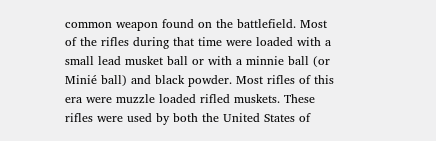common weapon found on the battlefield. Most of the rifles during that time were loaded with a small lead musket ball or with a minnie ball (or Minié ball) and black powder. Most rifles of this era were muzzle loaded rifled muskets. These rifles were used by both the United States of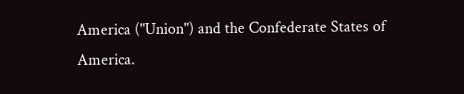America ("Union") and the Confederate States of America.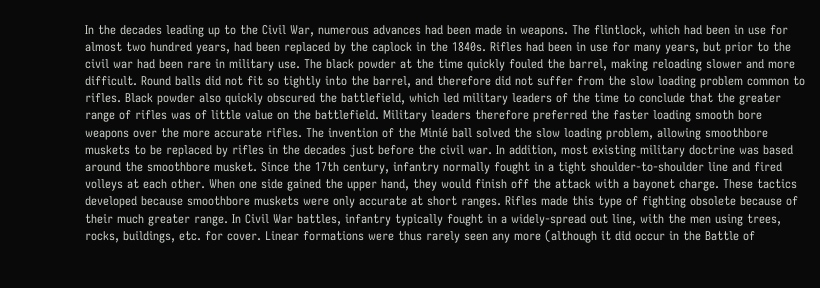In the decades leading up to the Civil War, numerous advances had been made in weapons. The flintlock, which had been in use for almost two hundred years, had been replaced by the caplock in the 1840s. Rifles had been in use for many years, but prior to the civil war had been rare in military use. The black powder at the time quickly fouled the barrel, making reloading slower and more difficult. Round balls did not fit so tightly into the barrel, and therefore did not suffer from the slow loading problem common to rifles. Black powder also quickly obscured the battlefield, which led military leaders of the time to conclude that the greater range of rifles was of little value on the battlefield. Military leaders therefore preferred the faster loading smooth bore weapons over the more accurate rifles. The invention of the Minié ball solved the slow loading problem, allowing smoothbore muskets to be replaced by rifles in the decades just before the civil war. In addition, most existing military doctrine was based around the smoothbore musket. Since the 17th century, infantry normally fought in a tight shoulder-to-shoulder line and fired volleys at each other. When one side gained the upper hand, they would finish off the attack with a bayonet charge. These tactics developed because smoothbore muskets were only accurate at short ranges. Rifles made this type of fighting obsolete because of their much greater range. In Civil War battles, infantry typically fought in a widely-spread out line, with the men using trees, rocks, buildings, etc. for cover. Linear formations were thus rarely seen any more (although it did occur in the Battle of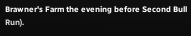Brawner's Farm the evening before Second Bull Run).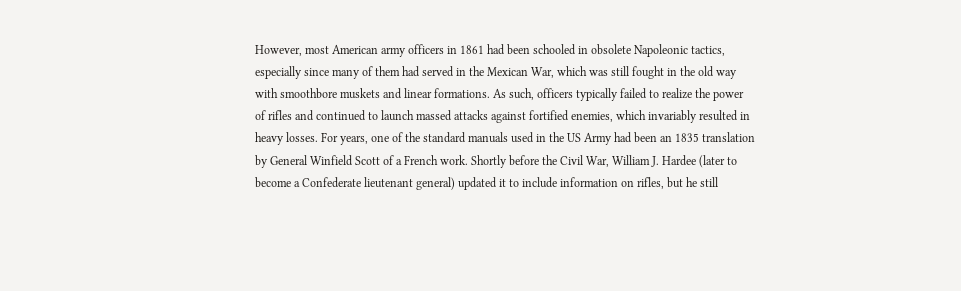However, most American army officers in 1861 had been schooled in obsolete Napoleonic tactics, especially since many of them had served in the Mexican War, which was still fought in the old way with smoothbore muskets and linear formations. As such, officers typically failed to realize the power of rifles and continued to launch massed attacks against fortified enemies, which invariably resulted in heavy losses. For years, one of the standard manuals used in the US Army had been an 1835 translation by General Winfield Scott of a French work. Shortly before the Civil War, William J. Hardee (later to become a Confederate lieutenant general) updated it to include information on rifles, but he still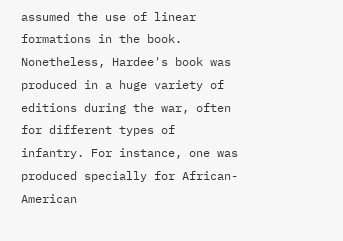assumed the use of linear formations in the book. Nonetheless, Hardee's book was produced in a huge variety of editions during the war, often for different types of infantry. For instance, one was produced specially for African-American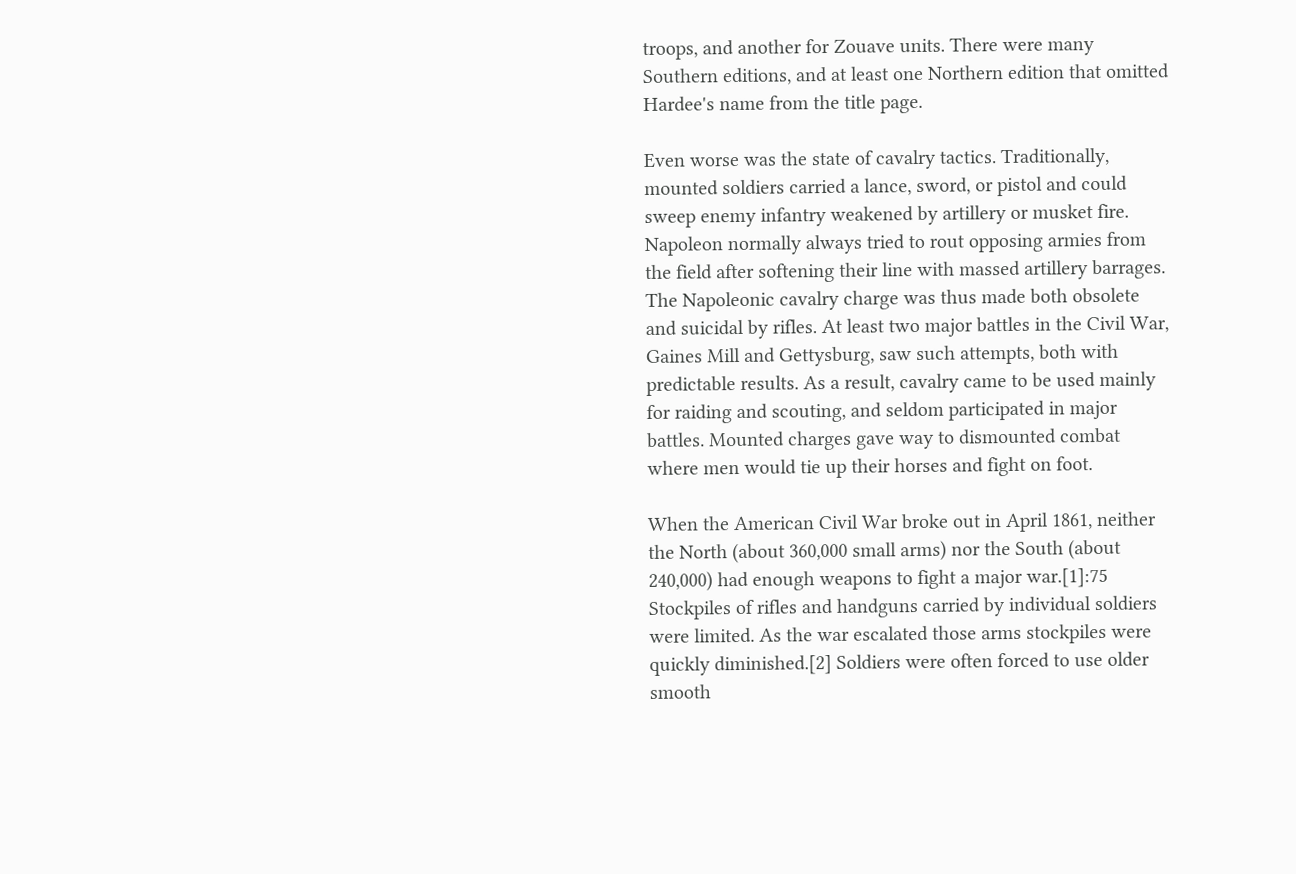troops, and another for Zouave units. There were many Southern editions, and at least one Northern edition that omitted Hardee's name from the title page.

Even worse was the state of cavalry tactics. Traditionally, mounted soldiers carried a lance, sword, or pistol and could sweep enemy infantry weakened by artillery or musket fire. Napoleon normally always tried to rout opposing armies from the field after softening their line with massed artillery barrages. The Napoleonic cavalry charge was thus made both obsolete and suicidal by rifles. At least two major battles in the Civil War, Gaines Mill and Gettysburg, saw such attempts, both with predictable results. As a result, cavalry came to be used mainly for raiding and scouting, and seldom participated in major battles. Mounted charges gave way to dismounted combat where men would tie up their horses and fight on foot.

When the American Civil War broke out in April 1861, neither the North (about 360,000 small arms) nor the South (about 240,000) had enough weapons to fight a major war.[1]:75 Stockpiles of rifles and handguns carried by individual soldiers were limited. As the war escalated those arms stockpiles were quickly diminished.[2] Soldiers were often forced to use older smooth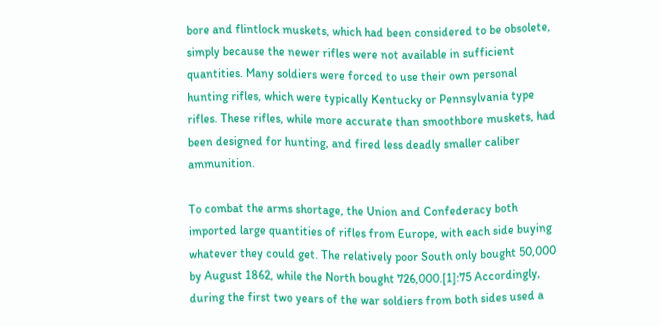bore and flintlock muskets, which had been considered to be obsolete, simply because the newer rifles were not available in sufficient quantities. Many soldiers were forced to use their own personal hunting rifles, which were typically Kentucky or Pennsylvania type rifles. These rifles, while more accurate than smoothbore muskets, had been designed for hunting, and fired less deadly smaller caliber ammunition.

To combat the arms shortage, the Union and Confederacy both imported large quantities of rifles from Europe, with each side buying whatever they could get. The relatively poor South only bought 50,000 by August 1862, while the North bought 726,000.[1]:75 Accordingly, during the first two years of the war soldiers from both sides used a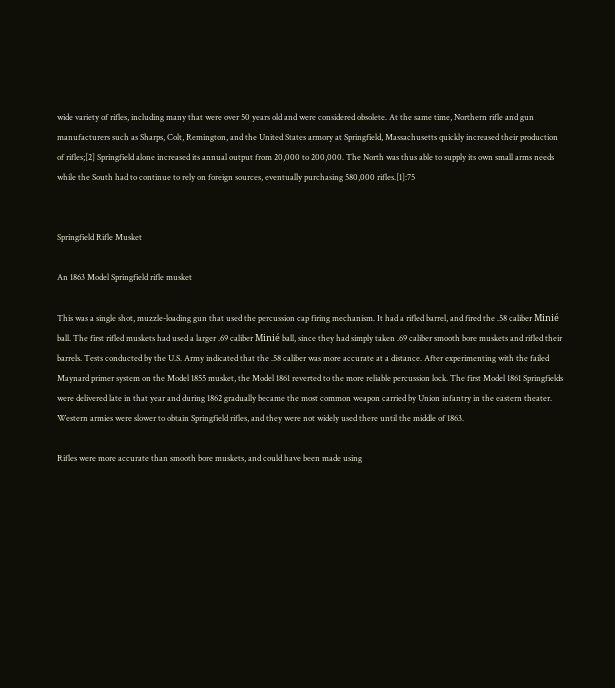wide variety of rifles, including many that were over 50 years old and were considered obsolete. At the same time, Northern rifle and gun manufacturers such as Sharps, Colt, Remington, and the United States armory at Springfield, Massachusetts quickly increased their production of rifles;[2] Springfield alone increased its annual output from 20,000 to 200,000. The North was thus able to supply its own small arms needs while the South had to continue to rely on foreign sources, eventually purchasing 580,000 rifles.[1]:75


Springfield Rifle Musket

An 1863 Model Springfield rifle musket

This was a single shot, muzzle-loading gun that used the percussion cap firing mechanism. It had a rifled barrel, and fired the .58 caliber Minié ball. The first rifled muskets had used a larger .69 caliber Minié ball, since they had simply taken .69 caliber smooth bore muskets and rifled their barrels. Tests conducted by the U.S. Army indicated that the .58 caliber was more accurate at a distance. After experimenting with the failed Maynard primer system on the Model 1855 musket, the Model 1861 reverted to the more reliable percussion lock. The first Model 1861 Springfields were delivered late in that year and during 1862 gradually became the most common weapon carried by Union infantry in the eastern theater. Western armies were slower to obtain Springfield rifles, and they were not widely used there until the middle of 1863.

Rifles were more accurate than smooth bore muskets, and could have been made using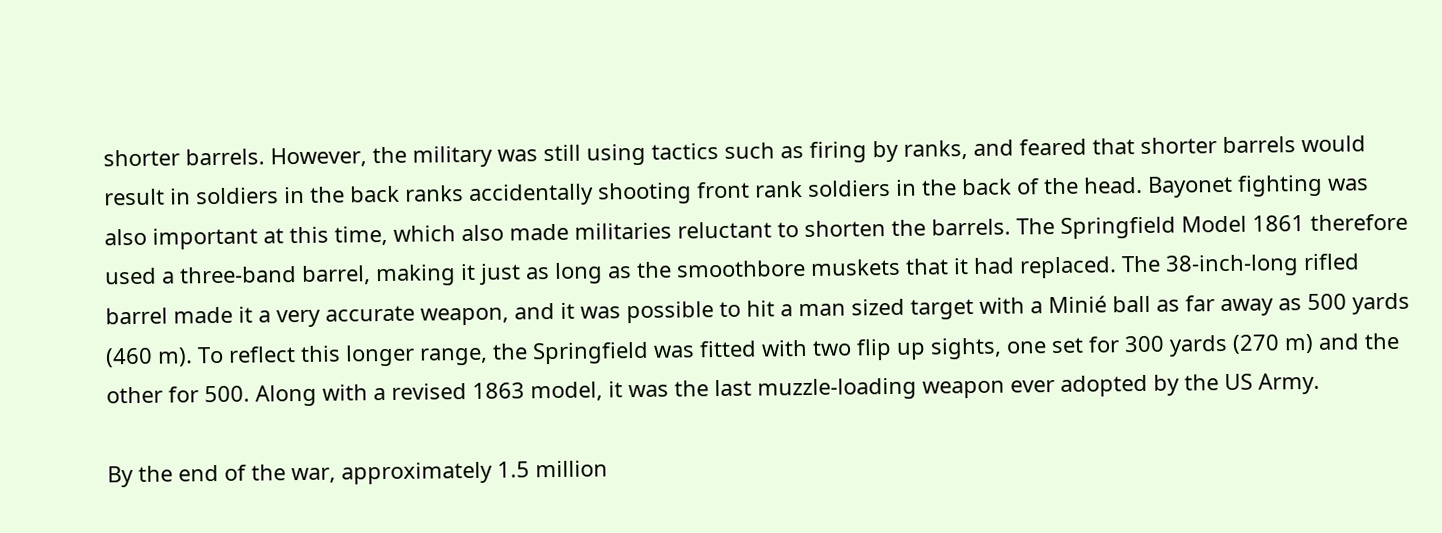shorter barrels. However, the military was still using tactics such as firing by ranks, and feared that shorter barrels would result in soldiers in the back ranks accidentally shooting front rank soldiers in the back of the head. Bayonet fighting was also important at this time, which also made militaries reluctant to shorten the barrels. The Springfield Model 1861 therefore used a three-band barrel, making it just as long as the smoothbore muskets that it had replaced. The 38-inch-long rifled barrel made it a very accurate weapon, and it was possible to hit a man sized target with a Minié ball as far away as 500 yards (460 m). To reflect this longer range, the Springfield was fitted with two flip up sights, one set for 300 yards (270 m) and the other for 500. Along with a revised 1863 model, it was the last muzzle-loading weapon ever adopted by the US Army.

By the end of the war, approximately 1.5 million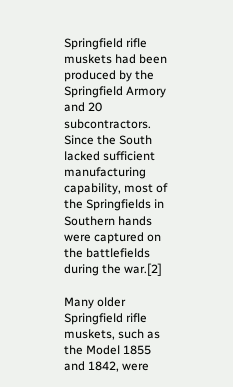Springfield rifle muskets had been produced by the Springfield Armory and 20 subcontractors. Since the South lacked sufficient manufacturing capability, most of the Springfields in Southern hands were captured on the battlefields during the war.[2]

Many older Springfield rifle muskets, such as the Model 1855 and 1842, were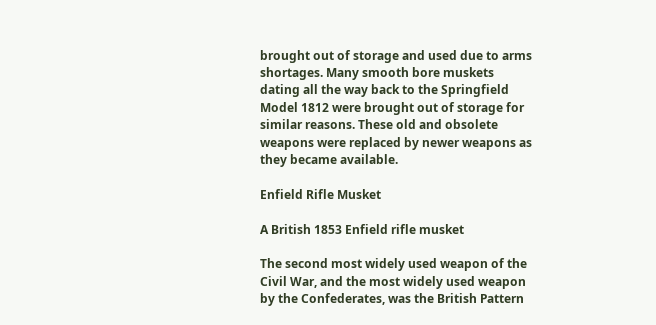brought out of storage and used due to arms shortages. Many smooth bore muskets dating all the way back to the Springfield Model 1812 were brought out of storage for similar reasons. These old and obsolete weapons were replaced by newer weapons as they became available.

Enfield Rifle Musket

A British 1853 Enfield rifle musket

The second most widely used weapon of the Civil War, and the most widely used weapon by the Confederates, was the British Pattern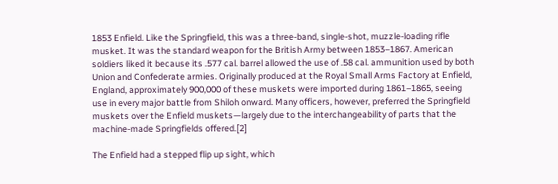1853 Enfield. Like the Springfield, this was a three-band, single-shot, muzzle-loading rifle musket. It was the standard weapon for the British Army between 1853–1867. American soldiers liked it because its .577 cal. barrel allowed the use of .58 cal. ammunition used by both Union and Confederate armies. Originally produced at the Royal Small Arms Factory at Enfield, England, approximately 900,000 of these muskets were imported during 1861–1865, seeing use in every major battle from Shiloh onward. Many officers, however, preferred the Springfield muskets over the Enfield muskets—largely due to the interchangeability of parts that the machine-made Springfields offered.[2]

The Enfield had a stepped flip up sight, which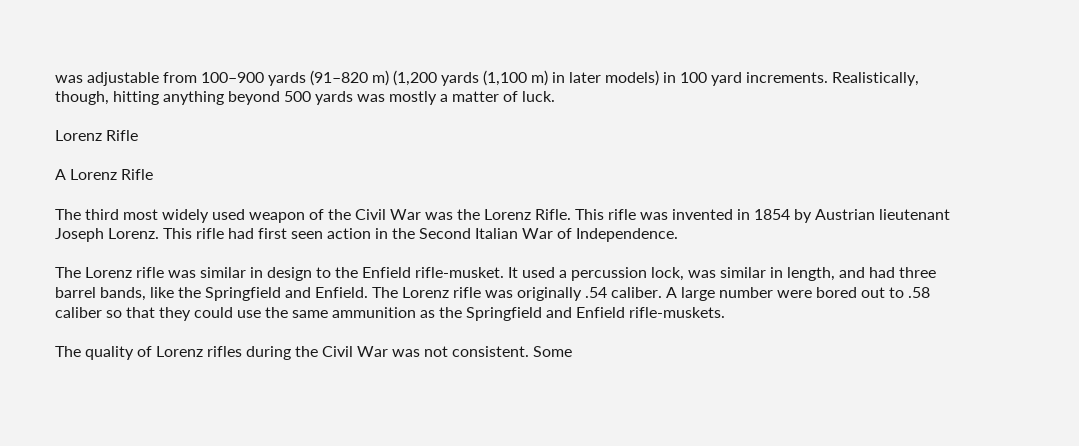was adjustable from 100–900 yards (91–820 m) (1,200 yards (1,100 m) in later models) in 100 yard increments. Realistically, though, hitting anything beyond 500 yards was mostly a matter of luck.

Lorenz Rifle

A Lorenz Rifle

The third most widely used weapon of the Civil War was the Lorenz Rifle. This rifle was invented in 1854 by Austrian lieutenant Joseph Lorenz. This rifle had first seen action in the Second Italian War of Independence.

The Lorenz rifle was similar in design to the Enfield rifle-musket. It used a percussion lock, was similar in length, and had three barrel bands, like the Springfield and Enfield. The Lorenz rifle was originally .54 caliber. A large number were bored out to .58 caliber so that they could use the same ammunition as the Springfield and Enfield rifle-muskets.

The quality of Lorenz rifles during the Civil War was not consistent. Some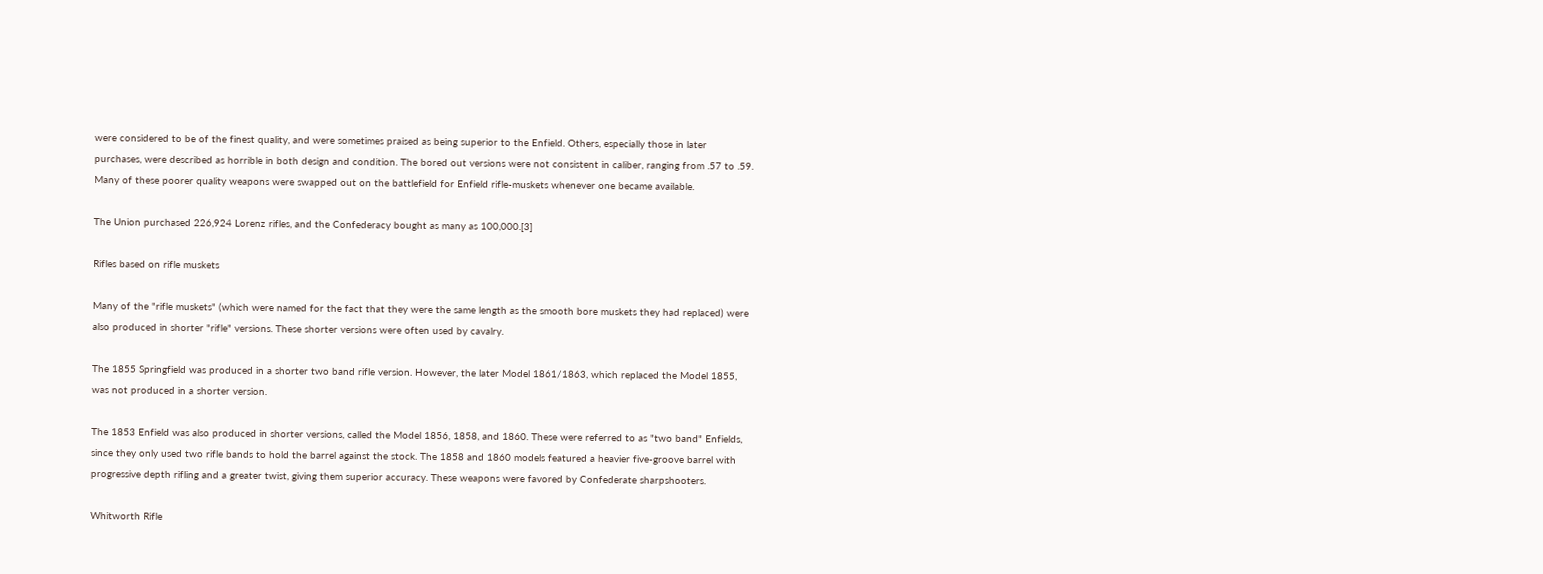were considered to be of the finest quality, and were sometimes praised as being superior to the Enfield. Others, especially those in later purchases, were described as horrible in both design and condition. The bored out versions were not consistent in caliber, ranging from .57 to .59. Many of these poorer quality weapons were swapped out on the battlefield for Enfield rifle-muskets whenever one became available.

The Union purchased 226,924 Lorenz rifles, and the Confederacy bought as many as 100,000.[3]

Rifles based on rifle muskets

Many of the "rifle muskets" (which were named for the fact that they were the same length as the smooth bore muskets they had replaced) were also produced in shorter "rifle" versions. These shorter versions were often used by cavalry.

The 1855 Springfield was produced in a shorter two band rifle version. However, the later Model 1861/1863, which replaced the Model 1855, was not produced in a shorter version.

The 1853 Enfield was also produced in shorter versions, called the Model 1856, 1858, and 1860. These were referred to as "two band" Enfields, since they only used two rifle bands to hold the barrel against the stock. The 1858 and 1860 models featured a heavier five-groove barrel with progressive depth rifling and a greater twist, giving them superior accuracy. These weapons were favored by Confederate sharpshooters.

Whitworth Rifle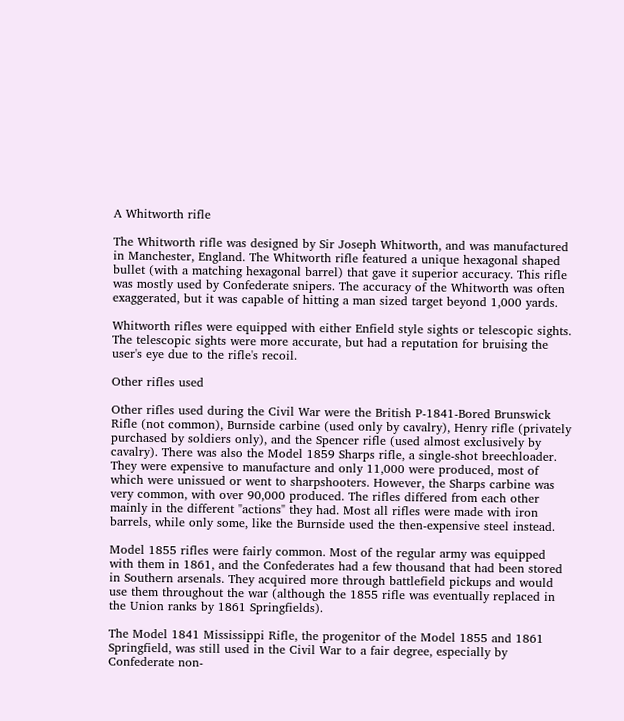A Whitworth rifle

The Whitworth rifle was designed by Sir Joseph Whitworth, and was manufactured in Manchester, England. The Whitworth rifle featured a unique hexagonal shaped bullet (with a matching hexagonal barrel) that gave it superior accuracy. This rifle was mostly used by Confederate snipers. The accuracy of the Whitworth was often exaggerated, but it was capable of hitting a man sized target beyond 1,000 yards.

Whitworth rifles were equipped with either Enfield style sights or telescopic sights. The telescopic sights were more accurate, but had a reputation for bruising the user's eye due to the rifle's recoil.

Other rifles used

Other rifles used during the Civil War were the British P-1841-Bored Brunswick Rifle (not common), Burnside carbine (used only by cavalry), Henry rifle (privately purchased by soldiers only), and the Spencer rifle (used almost exclusively by cavalry). There was also the Model 1859 Sharps rifle, a single-shot breechloader. They were expensive to manufacture and only 11,000 were produced, most of which were unissued or went to sharpshooters. However, the Sharps carbine was very common, with over 90,000 produced. The rifles differed from each other mainly in the different "actions" they had. Most all rifles were made with iron barrels, while only some, like the Burnside used the then-expensive steel instead.

Model 1855 rifles were fairly common. Most of the regular army was equipped with them in 1861, and the Confederates had a few thousand that had been stored in Southern arsenals. They acquired more through battlefield pickups and would use them throughout the war (although the 1855 rifle was eventually replaced in the Union ranks by 1861 Springfields).

The Model 1841 Mississippi Rifle, the progenitor of the Model 1855 and 1861 Springfield, was still used in the Civil War to a fair degree, especially by Confederate non-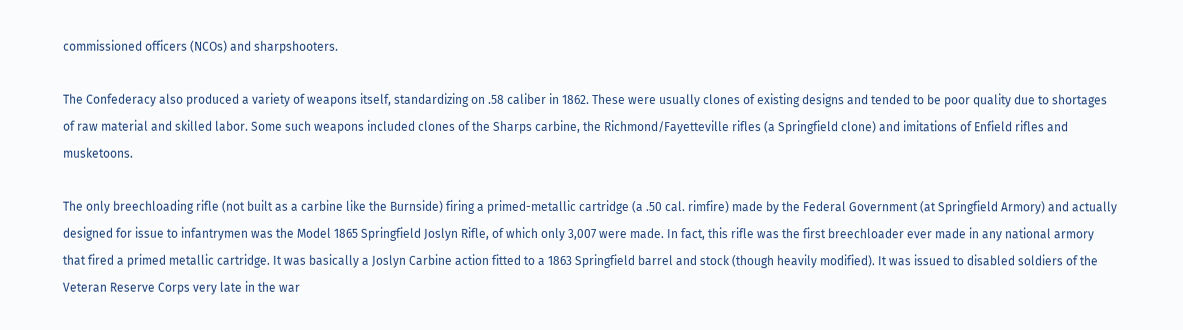commissioned officers (NCOs) and sharpshooters.

The Confederacy also produced a variety of weapons itself, standardizing on .58 caliber in 1862. These were usually clones of existing designs and tended to be poor quality due to shortages of raw material and skilled labor. Some such weapons included clones of the Sharps carbine, the Richmond/Fayetteville rifles (a Springfield clone) and imitations of Enfield rifles and musketoons.

The only breechloading rifle (not built as a carbine like the Burnside) firing a primed-metallic cartridge (a .50 cal. rimfire) made by the Federal Government (at Springfield Armory) and actually designed for issue to infantrymen was the Model 1865 Springfield Joslyn Rifle, of which only 3,007 were made. In fact, this rifle was the first breechloader ever made in any national armory that fired a primed metallic cartridge. It was basically a Joslyn Carbine action fitted to a 1863 Springfield barrel and stock (though heavily modified). It was issued to disabled soldiers of the Veteran Reserve Corps very late in the war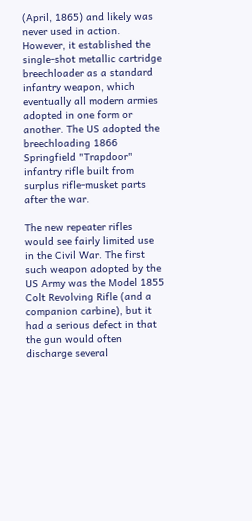(April, 1865) and likely was never used in action. However, it established the single-shot metallic cartridge breechloader as a standard infantry weapon, which eventually all modern armies adopted in one form or another. The US adopted the breechloading 1866 Springfield "Trapdoor" infantry rifle built from surplus rifle-musket parts after the war.

The new repeater rifles would see fairly limited use in the Civil War. The first such weapon adopted by the US Army was the Model 1855 Colt Revolving Rifle (and a companion carbine), but it had a serious defect in that the gun would often discharge several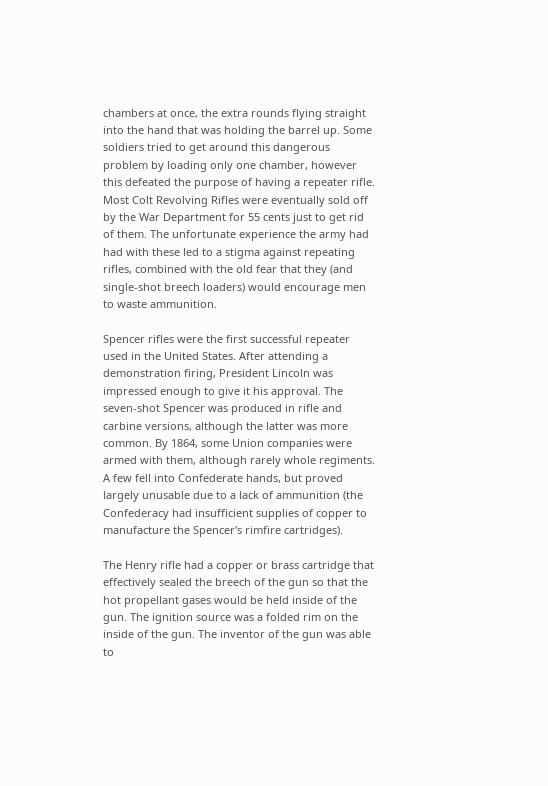chambers at once, the extra rounds flying straight into the hand that was holding the barrel up. Some soldiers tried to get around this dangerous problem by loading only one chamber, however this defeated the purpose of having a repeater rifle. Most Colt Revolving Rifles were eventually sold off by the War Department for 55 cents just to get rid of them. The unfortunate experience the army had had with these led to a stigma against repeating rifles, combined with the old fear that they (and single-shot breech loaders) would encourage men to waste ammunition.

Spencer rifles were the first successful repeater used in the United States. After attending a demonstration firing, President Lincoln was impressed enough to give it his approval. The seven-shot Spencer was produced in rifle and carbine versions, although the latter was more common. By 1864, some Union companies were armed with them, although rarely whole regiments. A few fell into Confederate hands, but proved largely unusable due to a lack of ammunition (the Confederacy had insufficient supplies of copper to manufacture the Spencer's rimfire cartridges).

The Henry rifle had a copper or brass cartridge that effectively sealed the breech of the gun so that the hot propellant gases would be held inside of the gun. The ignition source was a folded rim on the inside of the gun. The inventor of the gun was able to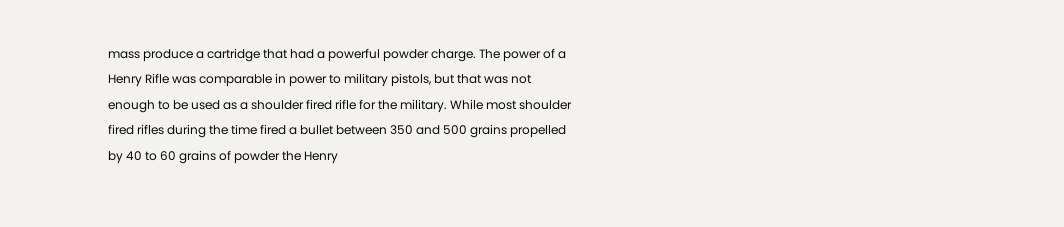mass produce a cartridge that had a powerful powder charge. The power of a Henry Rifle was comparable in power to military pistols, but that was not enough to be used as a shoulder fired rifle for the military. While most shoulder fired rifles during the time fired a bullet between 350 and 500 grains propelled by 40 to 60 grains of powder the Henry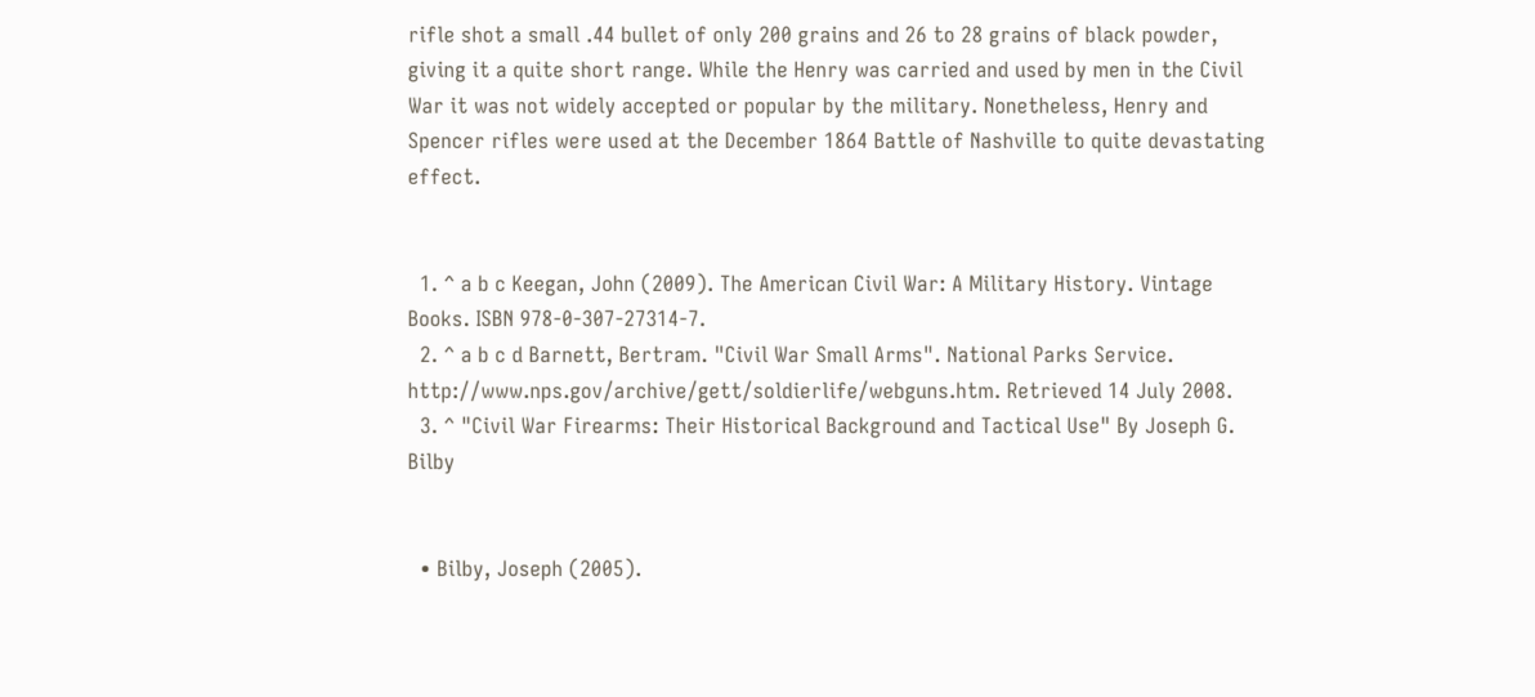rifle shot a small .44 bullet of only 200 grains and 26 to 28 grains of black powder, giving it a quite short range. While the Henry was carried and used by men in the Civil War it was not widely accepted or popular by the military. Nonetheless, Henry and Spencer rifles were used at the December 1864 Battle of Nashville to quite devastating effect.


  1. ^ a b c Keegan, John (2009). The American Civil War: A Military History. Vintage Books. ISBN 978-0-307-27314-7.
  2. ^ a b c d Barnett, Bertram. "Civil War Small Arms". National Parks Service. http://www.nps.gov/archive/gett/soldierlife/webguns.htm. Retrieved 14 July 2008.
  3. ^ "Civil War Firearms: Their Historical Background and Tactical Use" By Joseph G. Bilby


  • Bilby, Joseph (2005).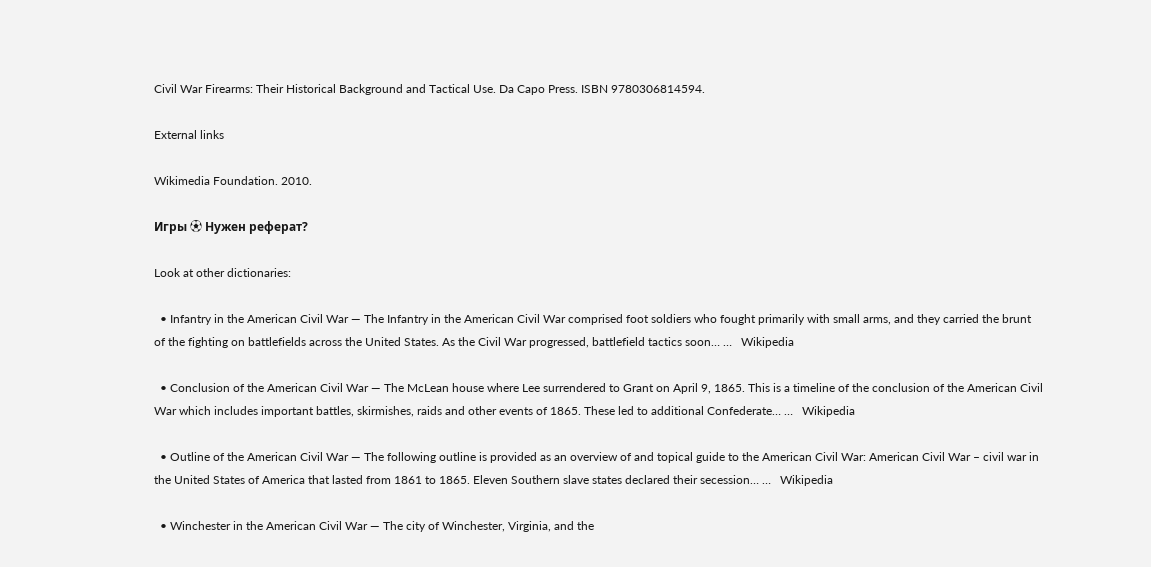Civil War Firearms: Their Historical Background and Tactical Use. Da Capo Press. ISBN 9780306814594.

External links

Wikimedia Foundation. 2010.

Игры ⚽ Нужен реферат?

Look at other dictionaries:

  • Infantry in the American Civil War — The Infantry in the American Civil War comprised foot soldiers who fought primarily with small arms, and they carried the brunt of the fighting on battlefields across the United States. As the Civil War progressed, battlefield tactics soon… …   Wikipedia

  • Conclusion of the American Civil War — The McLean house where Lee surrendered to Grant on April 9, 1865. This is a timeline of the conclusion of the American Civil War which includes important battles, skirmishes, raids and other events of 1865. These led to additional Confederate… …   Wikipedia

  • Outline of the American Civil War — The following outline is provided as an overview of and topical guide to the American Civil War: American Civil War – civil war in the United States of America that lasted from 1861 to 1865. Eleven Southern slave states declared their secession… …   Wikipedia

  • Winchester in the American Civil War — The city of Winchester, Virginia, and the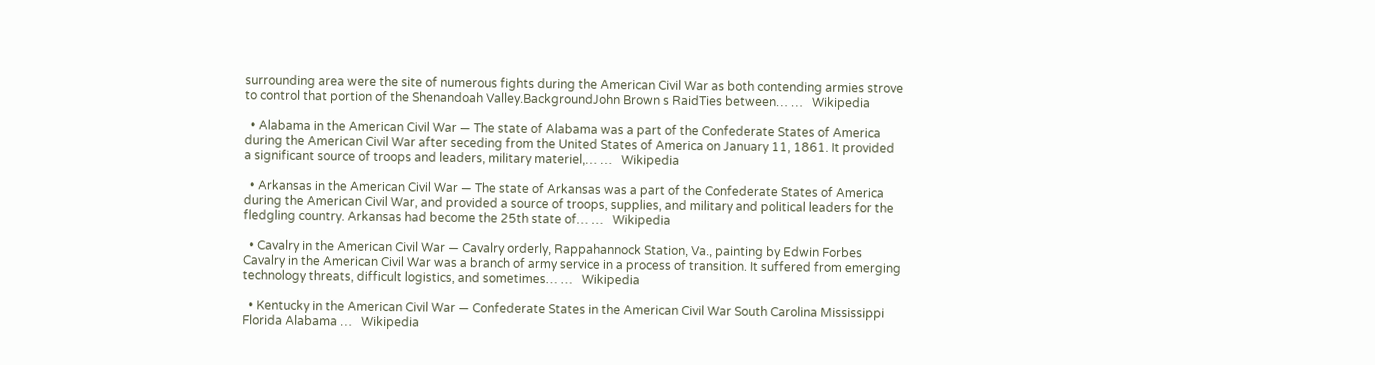surrounding area were the site of numerous fights during the American Civil War as both contending armies strove to control that portion of the Shenandoah Valley.BackgroundJohn Brown s RaidTies between… …   Wikipedia

  • Alabama in the American Civil War — The state of Alabama was a part of the Confederate States of America during the American Civil War after seceding from the United States of America on January 11, 1861. It provided a significant source of troops and leaders, military materiel,… …   Wikipedia

  • Arkansas in the American Civil War — The state of Arkansas was a part of the Confederate States of America during the American Civil War, and provided a source of troops, supplies, and military and political leaders for the fledgling country. Arkansas had become the 25th state of… …   Wikipedia

  • Cavalry in the American Civil War — Cavalry orderly, Rappahannock Station, Va., painting by Edwin Forbes Cavalry in the American Civil War was a branch of army service in a process of transition. It suffered from emerging technology threats, difficult logistics, and sometimes… …   Wikipedia

  • Kentucky in the American Civil War — Confederate States in the American Civil War South Carolina Mississippi Florida Alabama …   Wikipedia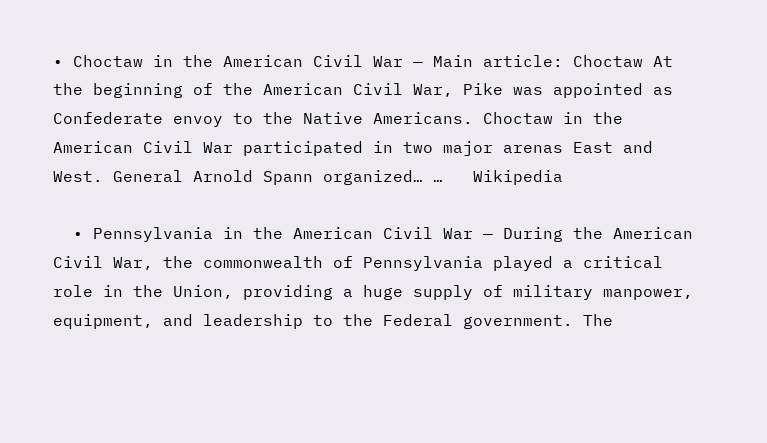• Choctaw in the American Civil War — Main article: Choctaw At the beginning of the American Civil War, Pike was appointed as Confederate envoy to the Native Americans. Choctaw in the American Civil War participated in two major arenas East and West. General Arnold Spann organized… …   Wikipedia

  • Pennsylvania in the American Civil War — During the American Civil War, the commonwealth of Pennsylvania played a critical role in the Union, providing a huge supply of military manpower, equipment, and leadership to the Federal government. The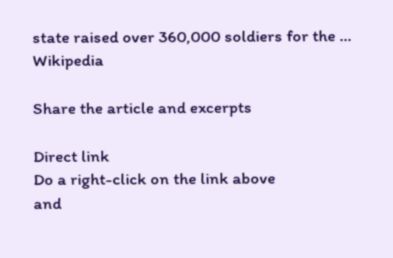state raised over 360,000 soldiers for the …   Wikipedia

Share the article and excerpts

Direct link
Do a right-click on the link above
and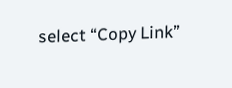select “Copy Link”